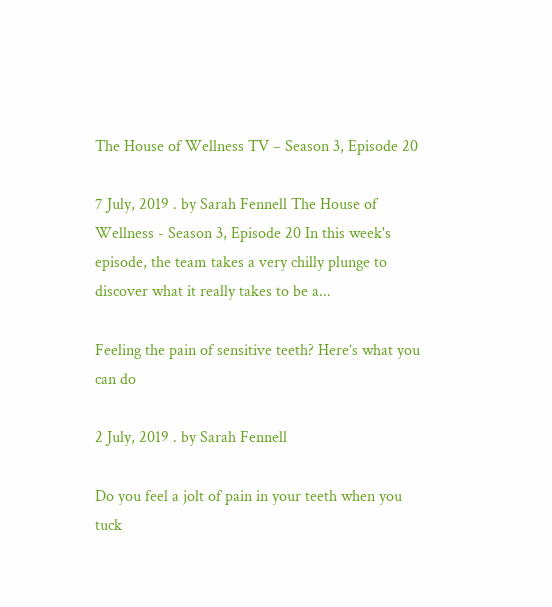The House of Wellness TV – Season 3, Episode 20

7 July, 2019 . by Sarah Fennell The House of Wellness - Season 3, Episode 20 In this week's episode, the team takes a very chilly plunge to discover what it really takes to be a...

Feeling the pain of sensitive teeth? Here’s what you can do

2 July, 2019 . by Sarah Fennell

Do you feel a jolt of pain in your teeth when you tuck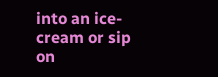into an ice-cream or sip on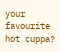your favourite hot cuppa?